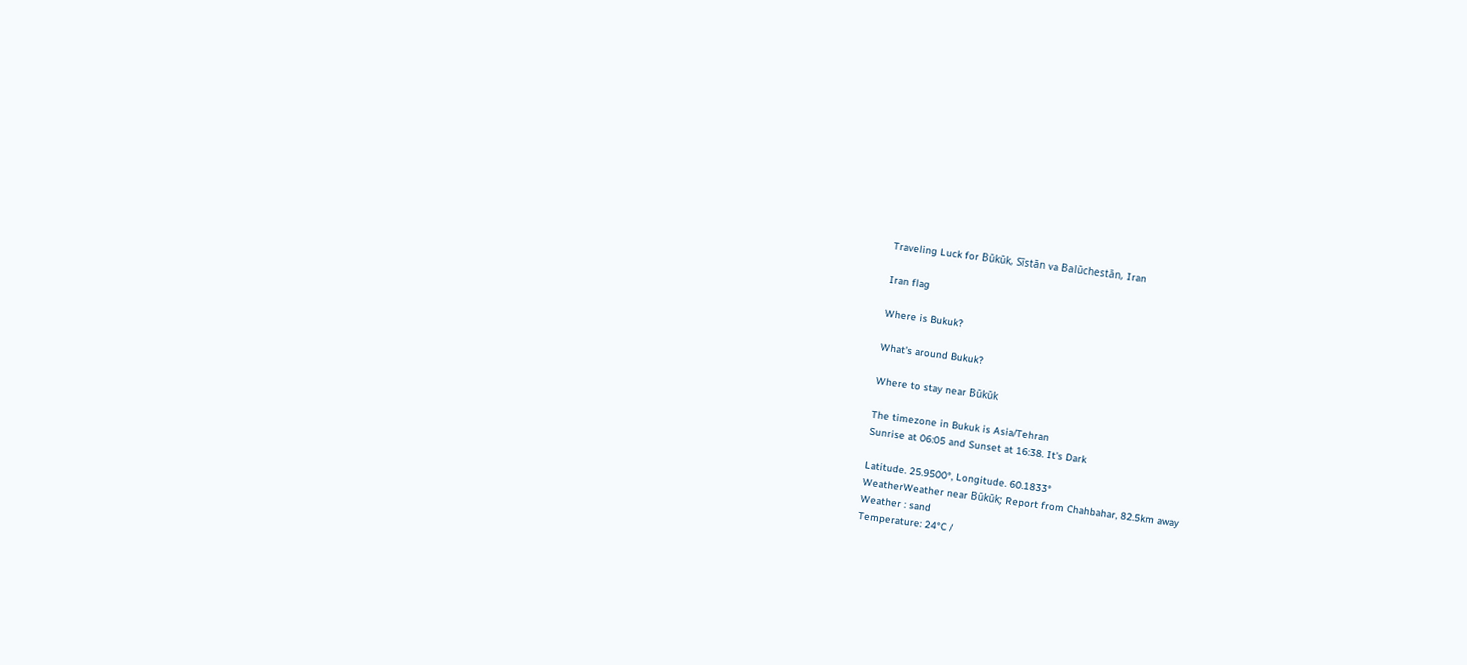Traveling Luck for Būkūk, Sīstān va Balūchestān, Iran

Iran flag

Where is Bukuk?

What's around Bukuk?

Where to stay near Būkūk

The timezone in Bukuk is Asia/Tehran
Sunrise at 06:05 and Sunset at 16:38. It's Dark

Latitude. 25.9500°, Longitude. 60.1833°
WeatherWeather near Būkūk; Report from Chahbahar, 82.5km away
Weather : sand
Temperature: 24°C /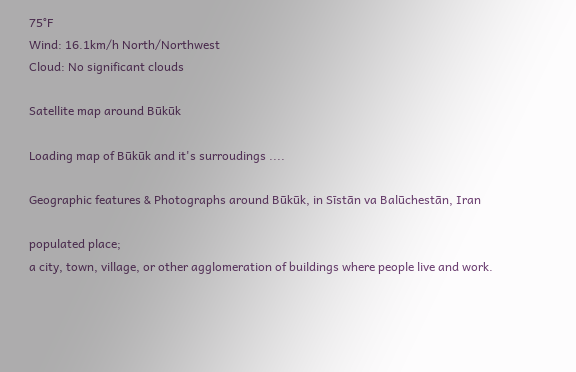75°F
Wind: 16.1km/h North/Northwest
Cloud: No significant clouds

Satellite map around Būkūk

Loading map of Būkūk and it's surroudings ....

Geographic features & Photographs around Būkūk, in Sīstān va Balūchestān, Iran

populated place;
a city, town, village, or other agglomeration of buildings where people live and work.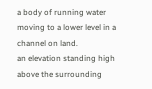a body of running water moving to a lower level in a channel on land.
an elevation standing high above the surrounding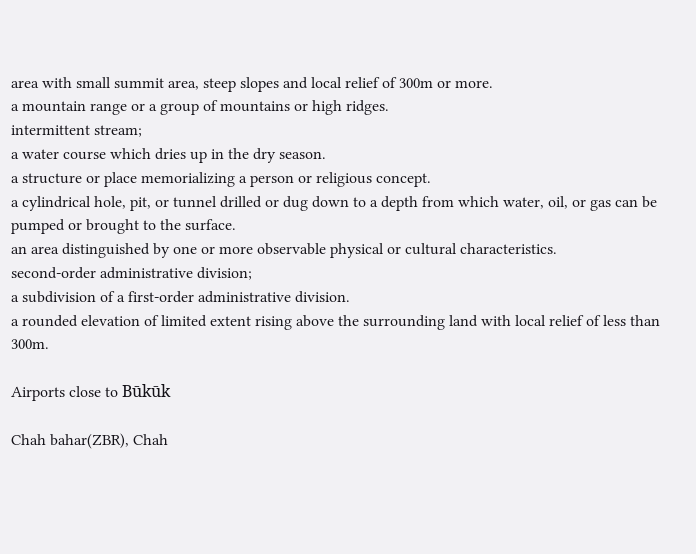area with small summit area, steep slopes and local relief of 300m or more.
a mountain range or a group of mountains or high ridges.
intermittent stream;
a water course which dries up in the dry season.
a structure or place memorializing a person or religious concept.
a cylindrical hole, pit, or tunnel drilled or dug down to a depth from which water, oil, or gas can be pumped or brought to the surface.
an area distinguished by one or more observable physical or cultural characteristics.
second-order administrative division;
a subdivision of a first-order administrative division.
a rounded elevation of limited extent rising above the surrounding land with local relief of less than 300m.

Airports close to Būkūk

Chah bahar(ZBR), Chah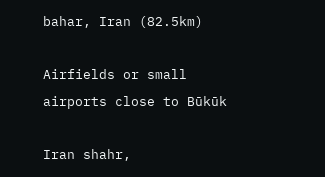bahar, Iran (82.5km)

Airfields or small airports close to Būkūk

Iran shahr,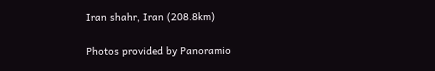Iran shahr, Iran (208.8km)

Photos provided by Panoramio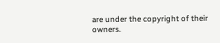are under the copyright of their owners.